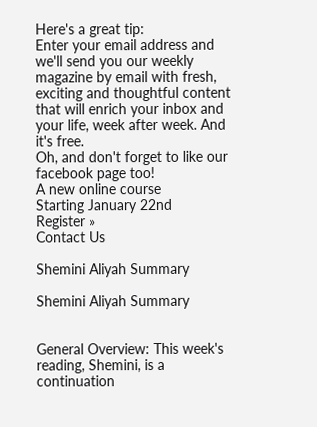Here's a great tip:
Enter your email address and we'll send you our weekly magazine by email with fresh, exciting and thoughtful content that will enrich your inbox and your life, week after week. And it's free.
Oh, and don't forget to like our facebook page too!
A new online course
Starting January 22nd
Register »
Contact Us

Shemini Aliyah Summary

Shemini Aliyah Summary


General Overview: This week's reading, Shemini, is a continuation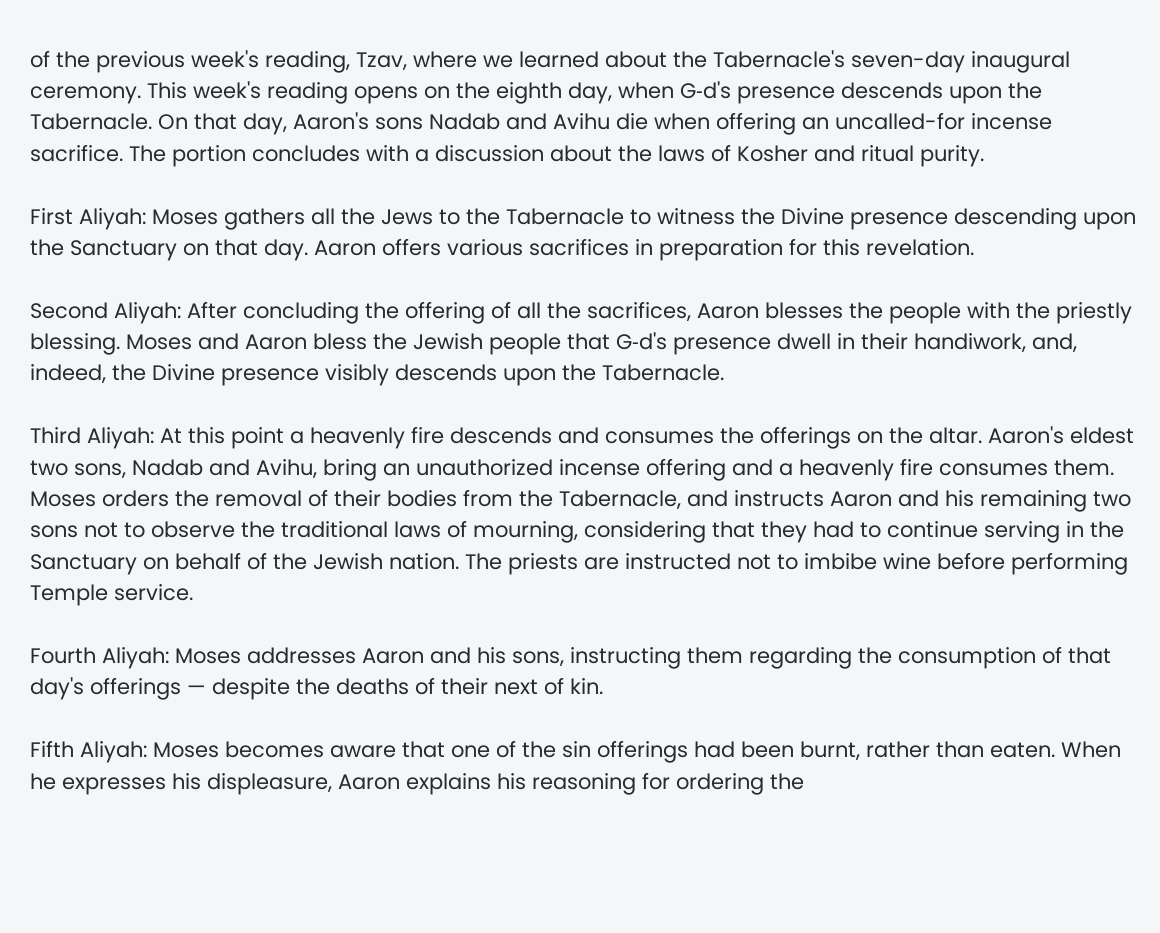of the previous week's reading, Tzav, where we learned about the Tabernacle's seven-day inaugural ceremony. This week's reading opens on the eighth day, when G‑d's presence descends upon the Tabernacle. On that day, Aaron's sons Nadab and Avihu die when offering an uncalled-for incense sacrifice. The portion concludes with a discussion about the laws of Kosher and ritual purity.

First Aliyah: Moses gathers all the Jews to the Tabernacle to witness the Divine presence descending upon the Sanctuary on that day. Aaron offers various sacrifices in preparation for this revelation.

Second Aliyah: After concluding the offering of all the sacrifices, Aaron blesses the people with the priestly blessing. Moses and Aaron bless the Jewish people that G‑d's presence dwell in their handiwork, and, indeed, the Divine presence visibly descends upon the Tabernacle.

Third Aliyah: At this point a heavenly fire descends and consumes the offerings on the altar. Aaron's eldest two sons, Nadab and Avihu, bring an unauthorized incense offering and a heavenly fire consumes them. Moses orders the removal of their bodies from the Tabernacle, and instructs Aaron and his remaining two sons not to observe the traditional laws of mourning, considering that they had to continue serving in the Sanctuary on behalf of the Jewish nation. The priests are instructed not to imbibe wine before performing Temple service.

Fourth Aliyah: Moses addresses Aaron and his sons, instructing them regarding the consumption of that day's offerings — despite the deaths of their next of kin.

Fifth Aliyah: Moses becomes aware that one of the sin offerings had been burnt, rather than eaten. When he expresses his displeasure, Aaron explains his reasoning for ordering the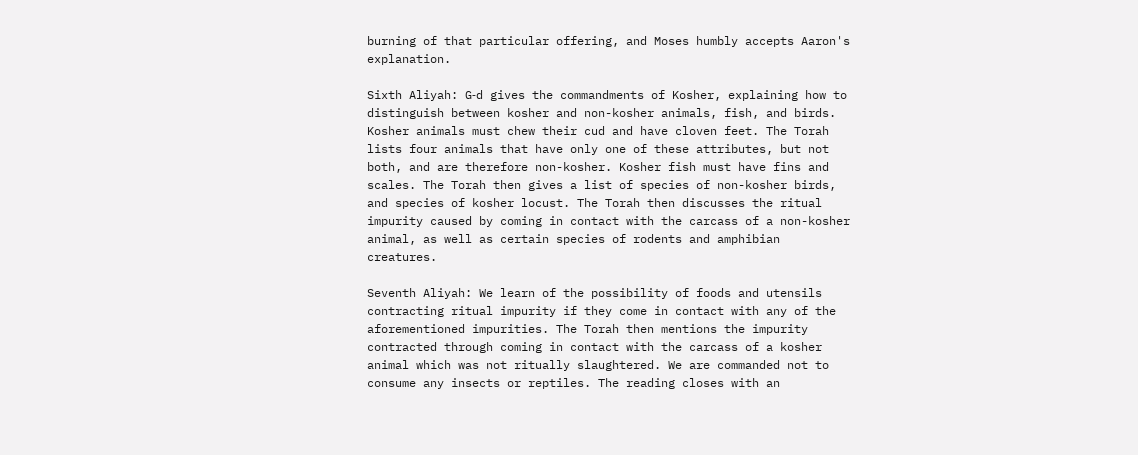burning of that particular offering, and Moses humbly accepts Aaron's explanation.

Sixth Aliyah: G‑d gives the commandments of Kosher, explaining how to distinguish between kosher and non-kosher animals, fish, and birds. Kosher animals must chew their cud and have cloven feet. The Torah lists four animals that have only one of these attributes, but not both, and are therefore non-kosher. Kosher fish must have fins and scales. The Torah then gives a list of species of non-kosher birds, and species of kosher locust. The Torah then discusses the ritual impurity caused by coming in contact with the carcass of a non-kosher animal, as well as certain species of rodents and amphibian creatures.

Seventh Aliyah: We learn of the possibility of foods and utensils contracting ritual impurity if they come in contact with any of the aforementioned impurities. The Torah then mentions the impurity contracted through coming in contact with the carcass of a kosher animal which was not ritually slaughtered. We are commanded not to consume any insects or reptiles. The reading closes with an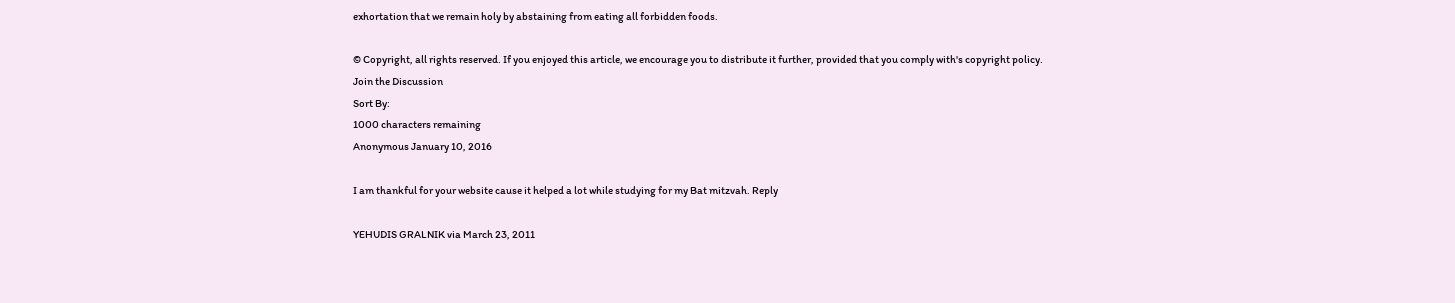exhortation that we remain holy by abstaining from eating all forbidden foods.

© Copyright, all rights reserved. If you enjoyed this article, we encourage you to distribute it further, provided that you comply with's copyright policy.
Join the Discussion
Sort By:
1000 characters remaining
Anonymous January 10, 2016

I am thankful for your website cause it helped a lot while studying for my Bat mitzvah. Reply

YEHUDIS GRALNIK via March 23, 2011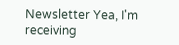Newsletter Yea, I'm receiving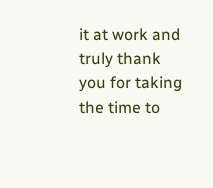it at work and truly thank you for taking the time to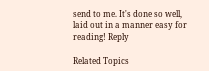send to me. It's done so well, laid out in a manner easy for reading! Reply

Related Topics